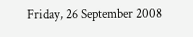Friday, 26 September 2008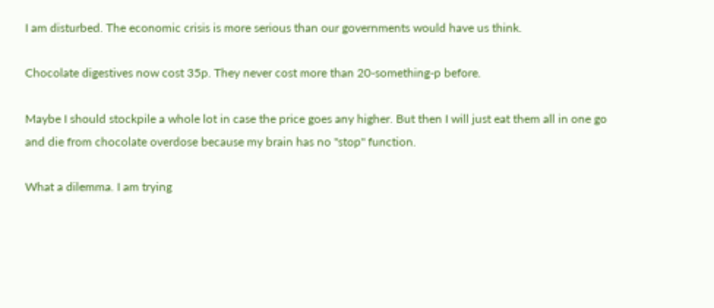I am disturbed. The economic crisis is more serious than our governments would have us think.

Chocolate digestives now cost 35p. They never cost more than 20-something-p before.

Maybe I should stockpile a whole lot in case the price goes any higher. But then I will just eat them all in one go and die from chocolate overdose because my brain has no "stop" function.

What a dilemma. I am trying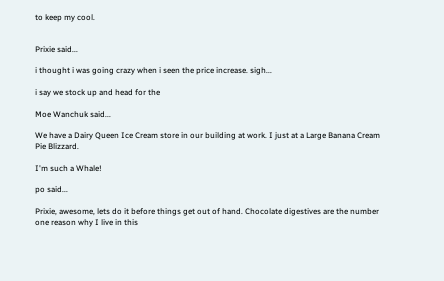to keep my cool.


Prixie said...

i thought i was going crazy when i seen the price increase. sigh...

i say we stock up and head for the

Moe Wanchuk said...

We have a Dairy Queen Ice Cream store in our building at work. I just at a Large Banana Cream Pie Blizzard.

I'm such a Whale!

po said...

Prixie, awesome, lets do it before things get out of hand. Chocolate digestives are the number one reason why I live in this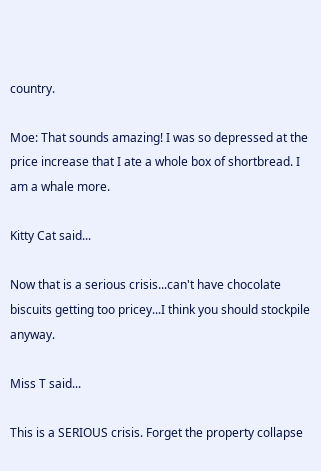country.

Moe: That sounds amazing! I was so depressed at the price increase that I ate a whole box of shortbread. I am a whale more.

Kitty Cat said...

Now that is a serious crisis...can't have chocolate biscuits getting too pricey...I think you should stockpile anyway.

Miss T said...

This is a SERIOUS crisis. Forget the property collapse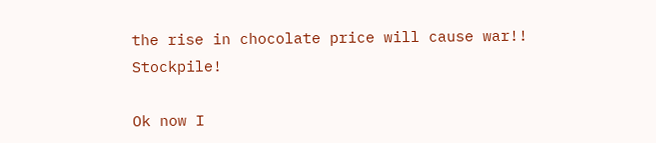the rise in chocolate price will cause war!! Stockpile!

Ok now I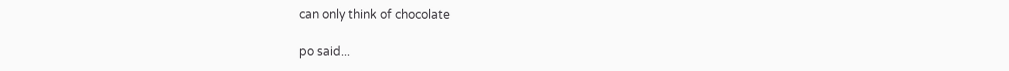can only think of chocolate

po said...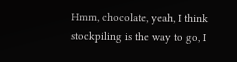Hmm, chocolate, yeah, I think stockpiling is the way to go, I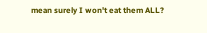mean surely I won't eat them ALL?